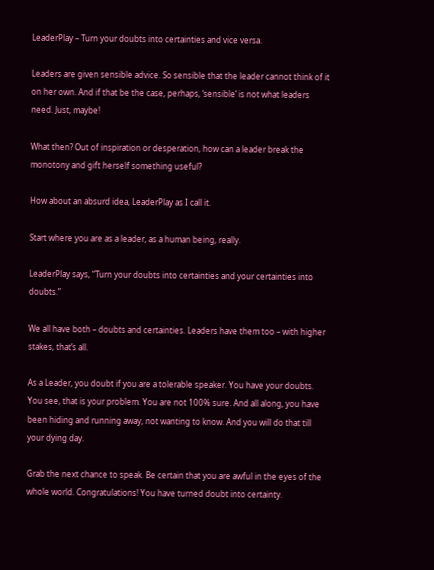LeaderPlay – Turn your doubts into certainties and vice versa.

Leaders are given sensible advice. So sensible that the leader cannot think of it on her own. And if that be the case, perhaps, ‘sensible’ is not what leaders need. Just, maybe!

What then? Out of inspiration or desperation, how can a leader break the monotony and gift herself something useful?

How about an absurd idea, LeaderPlay as I call it.

Start where you are as a leader, as a human being, really.

LeaderPlay says, “Turn your doubts into certainties and your certainties into doubts.”

We all have both – doubts and certainties. Leaders have them too – with higher stakes, that’s all.

As a Leader, you doubt if you are a tolerable speaker. You have your doubts. You see, that is your problem. You are not 100% sure. And all along, you have been hiding and running away, not wanting to know. And you will do that till your dying day.

Grab the next chance to speak. Be certain that you are awful in the eyes of the whole world. Congratulations! You have turned doubt into certainty.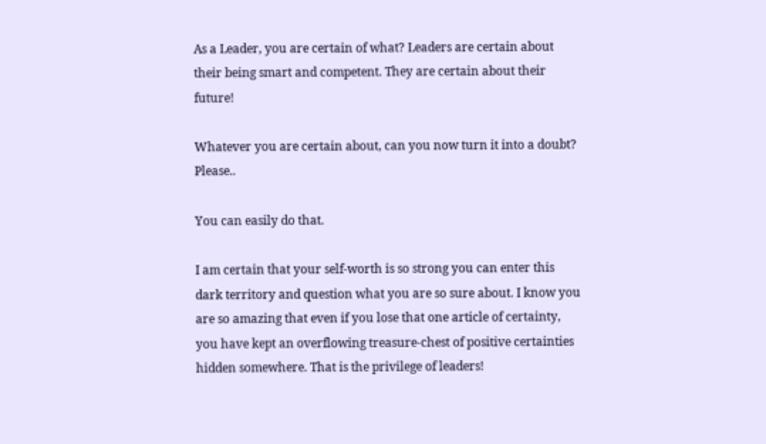As a Leader, you are certain of what? Leaders are certain about their being smart and competent. They are certain about their future!

Whatever you are certain about, can you now turn it into a doubt? Please..

You can easily do that.

I am certain that your self-worth is so strong you can enter this dark territory and question what you are so sure about. I know you are so amazing that even if you lose that one article of certainty, you have kept an overflowing treasure-chest of positive certainties hidden somewhere. That is the privilege of leaders!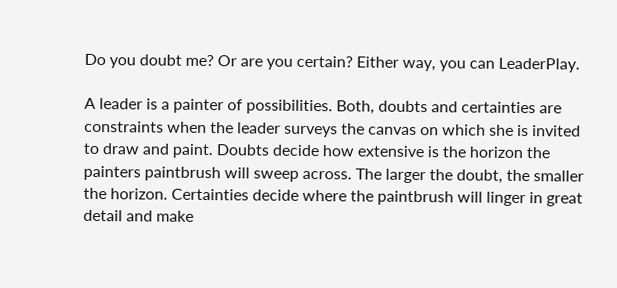Do you doubt me? Or are you certain? Either way, you can LeaderPlay.

A leader is a painter of possibilities. Both, doubts and certainties are constraints when the leader surveys the canvas on which she is invited to draw and paint. Doubts decide how extensive is the horizon the painters paintbrush will sweep across. The larger the doubt, the smaller the horizon. Certainties decide where the paintbrush will linger in great detail and make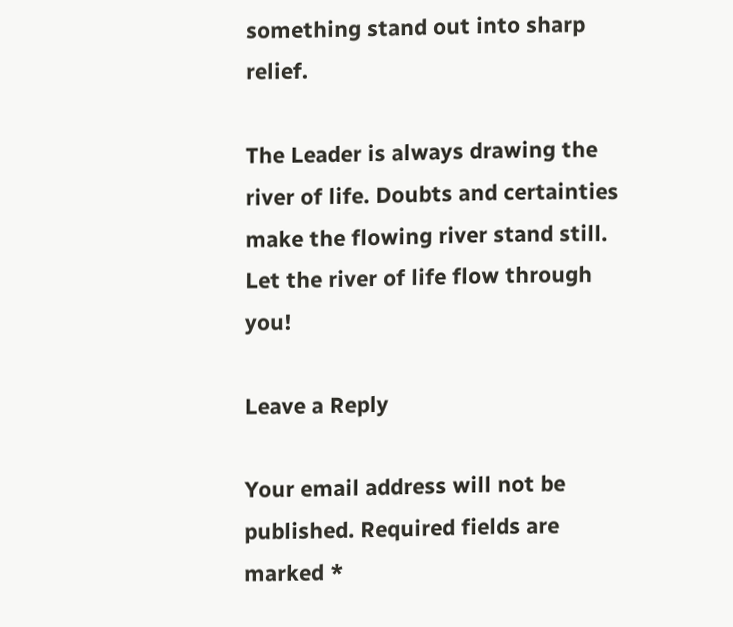something stand out into sharp relief.

The Leader is always drawing the river of life. Doubts and certainties make the flowing river stand still. Let the river of life flow through you!

Leave a Reply

Your email address will not be published. Required fields are marked *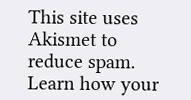This site uses Akismet to reduce spam. Learn how your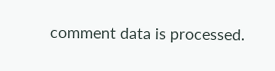comment data is processed.